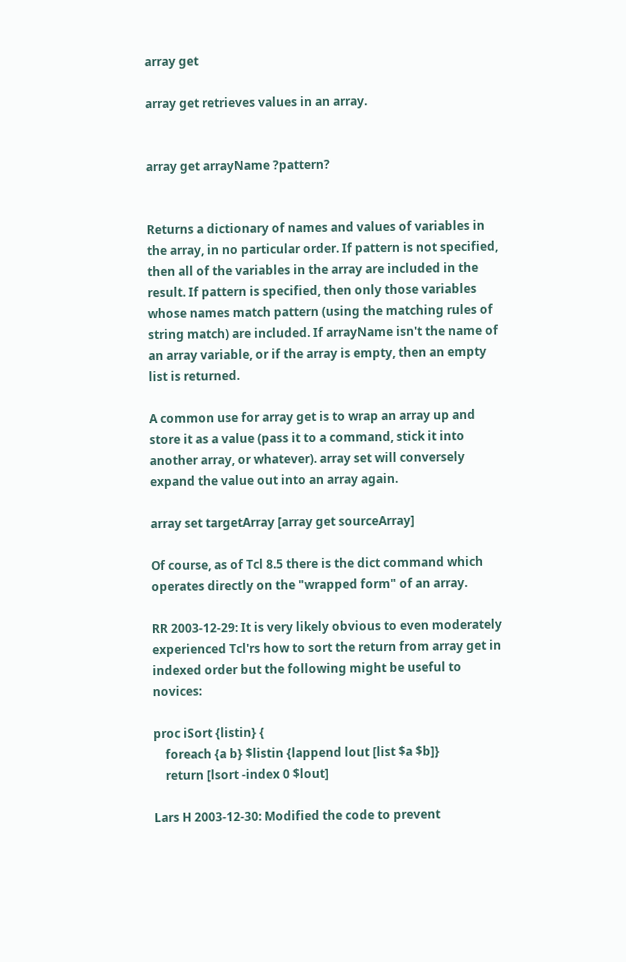array get

array get retrieves values in an array.


array get arrayName ?pattern?


Returns a dictionary of names and values of variables in the array, in no particular order. If pattern is not specified, then all of the variables in the array are included in the result. If pattern is specified, then only those variables whose names match pattern (using the matching rules of string match) are included. If arrayName isn't the name of an array variable, or if the array is empty, then an empty list is returned.

A common use for array get is to wrap an array up and store it as a value (pass it to a command, stick it into another array, or whatever). array set will conversely expand the value out into an array again.

array set targetArray [array get sourceArray]

Of course, as of Tcl 8.5 there is the dict command which operates directly on the "wrapped form" of an array.

RR 2003-12-29: It is very likely obvious to even moderately experienced Tcl'rs how to sort the return from array get in indexed order but the following might be useful to novices:

proc iSort {listin} {
    foreach {a b} $listin {lappend lout [list $a $b]}
    return [lsort -index 0 $lout]

Lars H 2003-12-30: Modified the code to prevent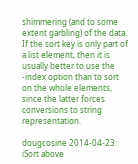shimmering (and to some extent garbling) of the data. If the sort key is only part of a list element, then it is usually better to use the -index option than to sort on the whole elements, since the latter forces conversions to string representation.

dougcosine 2014-04-23: iSort above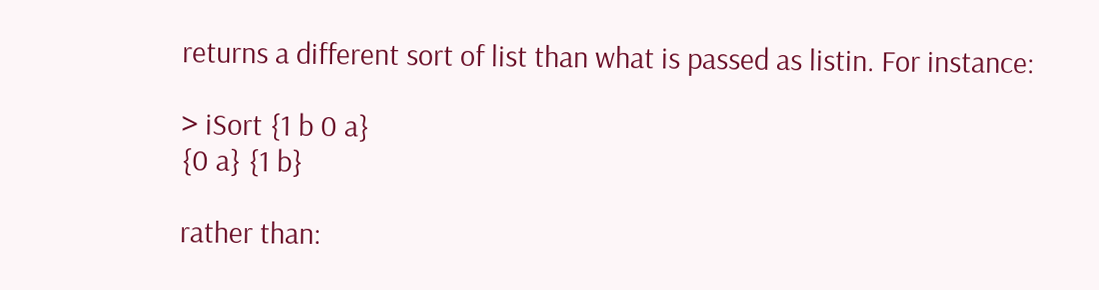returns a different sort of list than what is passed as listin. For instance:

> iSort {1 b 0 a}
{0 a} {1 b}

rather than: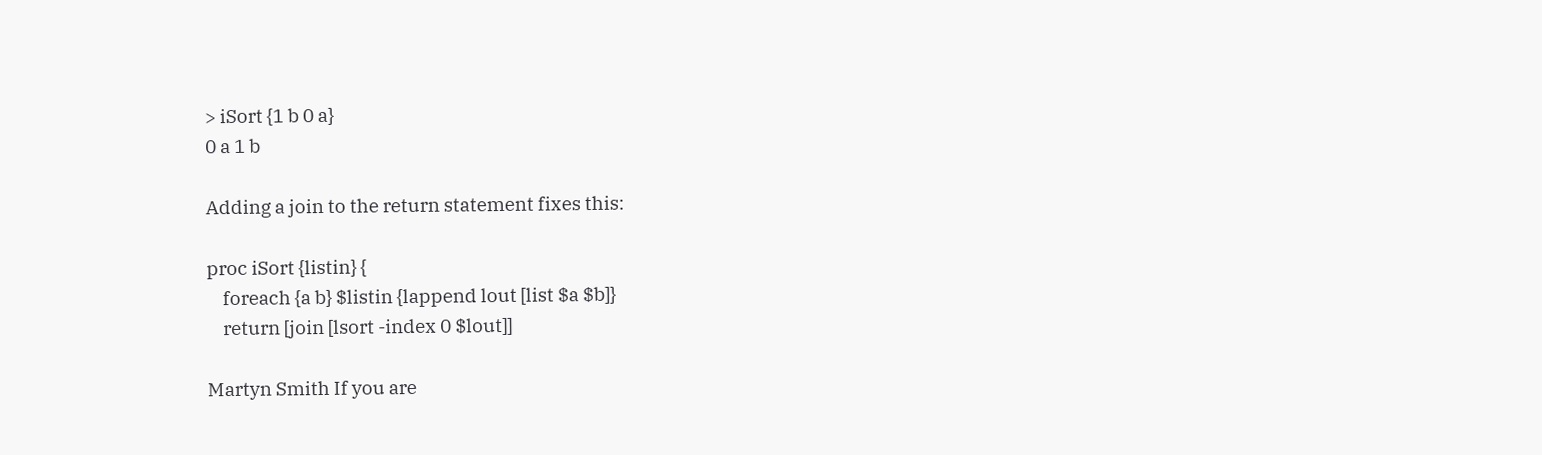> iSort {1 b 0 a}
0 a 1 b

Adding a join to the return statement fixes this:

proc iSort {listin} {
    foreach {a b} $listin {lappend lout [list $a $b]}
    return [join [lsort -index 0 $lout]]

Martyn Smith If you are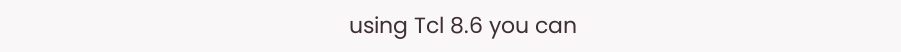using Tcl 8.6 you can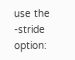use the -stride option: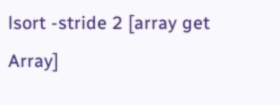lsort -stride 2 [array get Array]